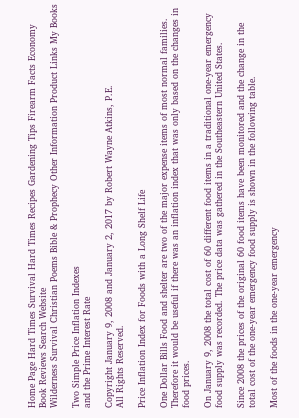Home Page Hard Times Survival Hard Times Recipes Gardening Tips Firearm Facts Economy Book Reviews Search Website
Wilderness Survival Christian Poems Bible & Prophecy Other Information Product Links My Books

Two Simple Price Inflation Indexes
and the Prime Interest Rate

Copyright January 9, 2008 and January 2, 2017 by Robert Wayne Atkins, P.E.
All Rights Reserved.

Price Inflation Index for Foods with a Long Shelf Life

One Dollar Bills Food and shelter are two of the major expense items of most normal families. Therefore it would be useful if there was an inflation index that was only based on the changes in food prices.

On January 9, 2008 the total cost of 60 different food items in a traditional one-year emergency food supply was recorded. The price data was gathered in the Southeastern United States.

Since 2008 the prices of the original 60 food items have been monitored and the change in the total cost of the one-year emergency food supply is shown in the following table.

Most of the foods in the one-year emergency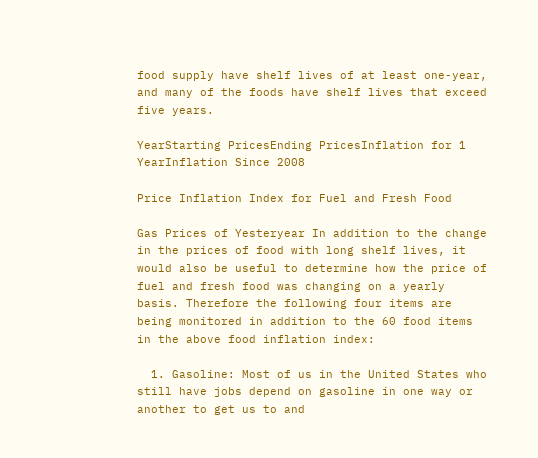food supply have shelf lives of at least one-year, and many of the foods have shelf lives that exceed five years.

YearStarting PricesEnding PricesInflation for 1 YearInflation Since 2008

Price Inflation Index for Fuel and Fresh Food

Gas Prices of Yesteryear In addition to the change in the prices of food with long shelf lives, it would also be useful to determine how the price of fuel and fresh food was changing on a yearly basis. Therefore the following four items are being monitored in addition to the 60 food items in the above food inflation index:

  1. Gasoline: Most of us in the United States who still have jobs depend on gasoline in one way or another to get us to and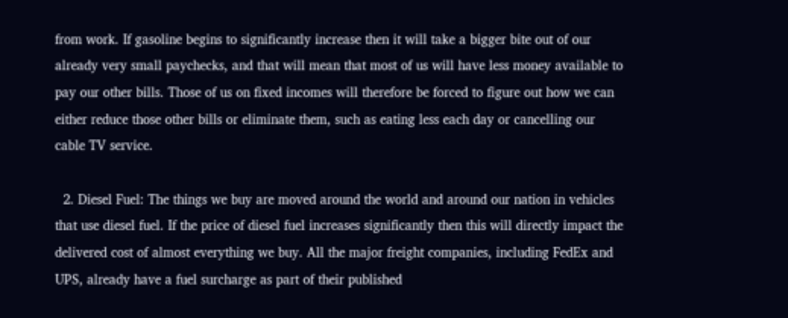from work. If gasoline begins to significantly increase then it will take a bigger bite out of our already very small paychecks, and that will mean that most of us will have less money available to pay our other bills. Those of us on fixed incomes will therefore be forced to figure out how we can either reduce those other bills or eliminate them, such as eating less each day or cancelling our cable TV service.

  2. Diesel Fuel: The things we buy are moved around the world and around our nation in vehicles that use diesel fuel. If the price of diesel fuel increases significantly then this will directly impact the delivered cost of almost everything we buy. All the major freight companies, including FedEx and UPS, already have a fuel surcharge as part of their published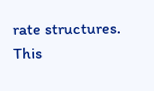rate structures. This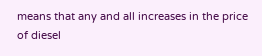means that any and all increases in the price of diesel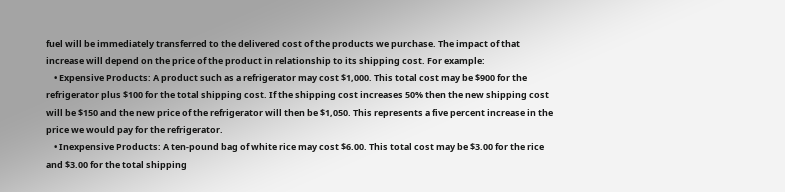fuel will be immediately transferred to the delivered cost of the products we purchase. The impact of that increase will depend on the price of the product in relationship to its shipping cost. For example:
    • Expensive Products: A product such as a refrigerator may cost $1,000. This total cost may be $900 for the refrigerator plus $100 for the total shipping cost. If the shipping cost increases 50% then the new shipping cost will be $150 and the new price of the refrigerator will then be $1,050. This represents a five percent increase in the price we would pay for the refrigerator.
    • Inexpensive Products: A ten-pound bag of white rice may cost $6.00. This total cost may be $3.00 for the rice and $3.00 for the total shipping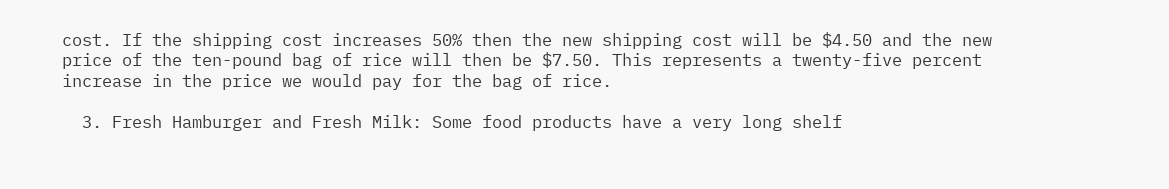cost. If the shipping cost increases 50% then the new shipping cost will be $4.50 and the new price of the ten-pound bag of rice will then be $7.50. This represents a twenty-five percent increase in the price we would pay for the bag of rice.

  3. Fresh Hamburger and Fresh Milk: Some food products have a very long shelf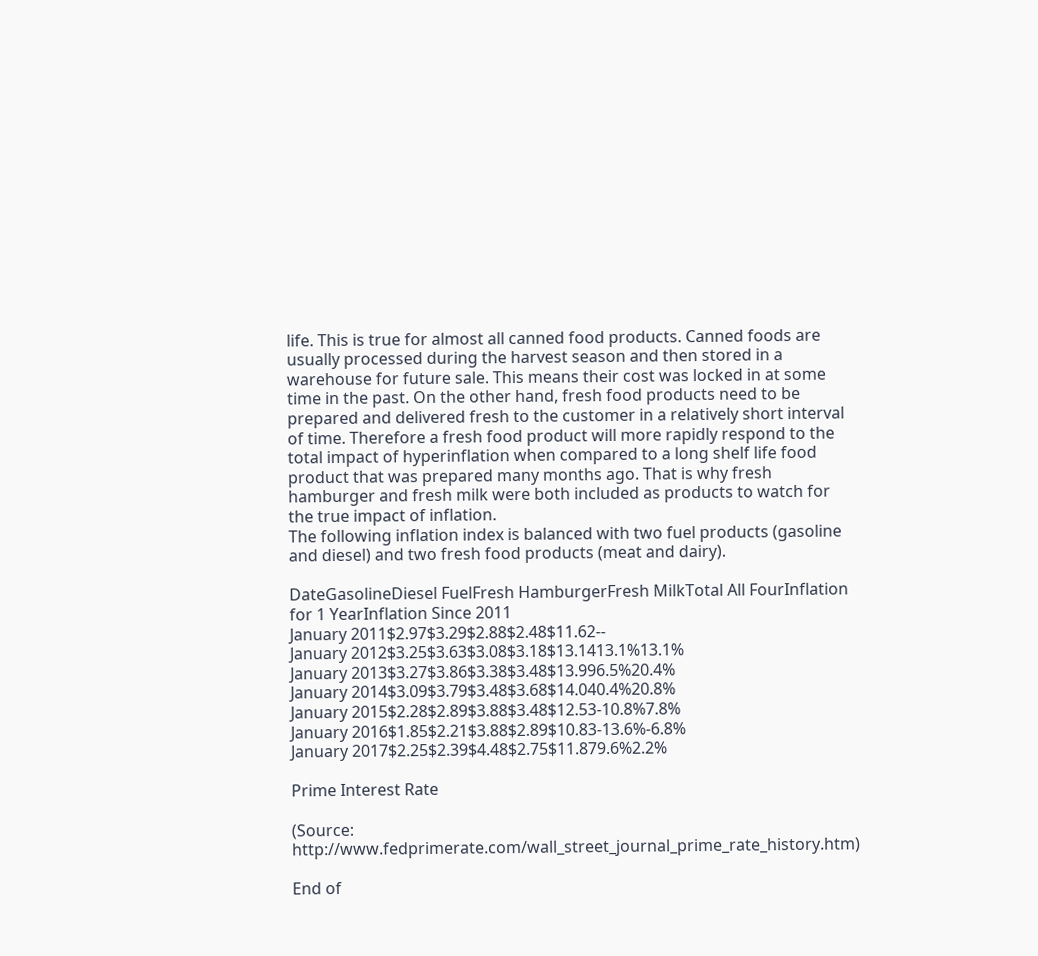life. This is true for almost all canned food products. Canned foods are usually processed during the harvest season and then stored in a warehouse for future sale. This means their cost was locked in at some time in the past. On the other hand, fresh food products need to be prepared and delivered fresh to the customer in a relatively short interval of time. Therefore a fresh food product will more rapidly respond to the total impact of hyperinflation when compared to a long shelf life food product that was prepared many months ago. That is why fresh hamburger and fresh milk were both included as products to watch for the true impact of inflation.
The following inflation index is balanced with two fuel products (gasoline and diesel) and two fresh food products (meat and dairy).

DateGasolineDiesel FuelFresh HamburgerFresh MilkTotal All FourInflation for 1 YearInflation Since 2011
January 2011$2.97$3.29$2.88$2.48$11.62--
January 2012$3.25$3.63$3.08$3.18$13.1413.1%13.1%
January 2013$3.27$3.86$3.38$3.48$13.996.5%20.4%
January 2014$3.09$3.79$3.48$3.68$14.040.4%20.8%
January 2015$2.28$2.89$3.88$3.48$12.53-10.8%7.8%
January 2016$1.85$2.21$3.88$2.89$10.83-13.6%-6.8%
January 2017$2.25$2.39$4.48$2.75$11.879.6%2.2%

Prime Interest Rate

(Source: http://www.fedprimerate.com/wall_street_journal_prime_rate_history.htm)

End of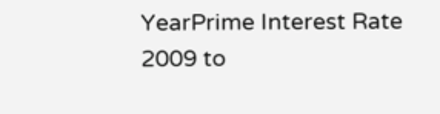YearPrime Interest Rate
2009 to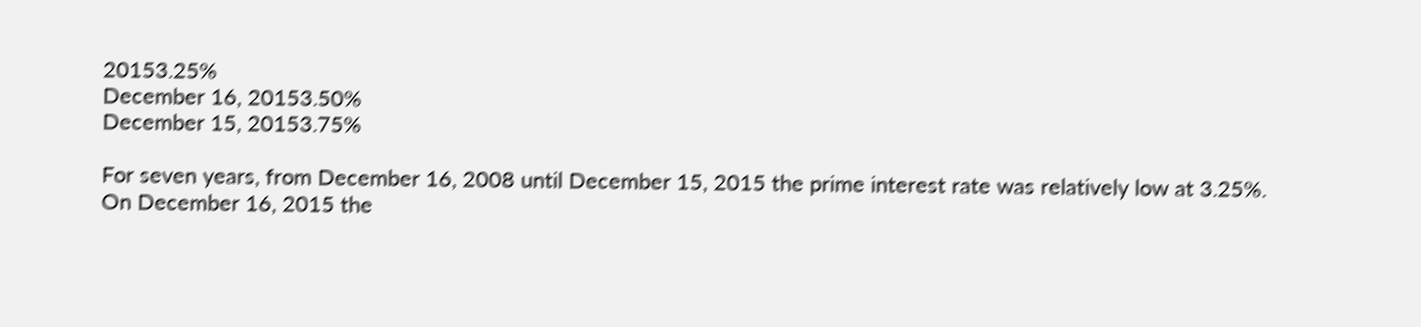20153.25%
December 16, 20153.50%
December 15, 20153.75%

For seven years, from December 16, 2008 until December 15, 2015 the prime interest rate was relatively low at 3.25%.
On December 16, 2015 the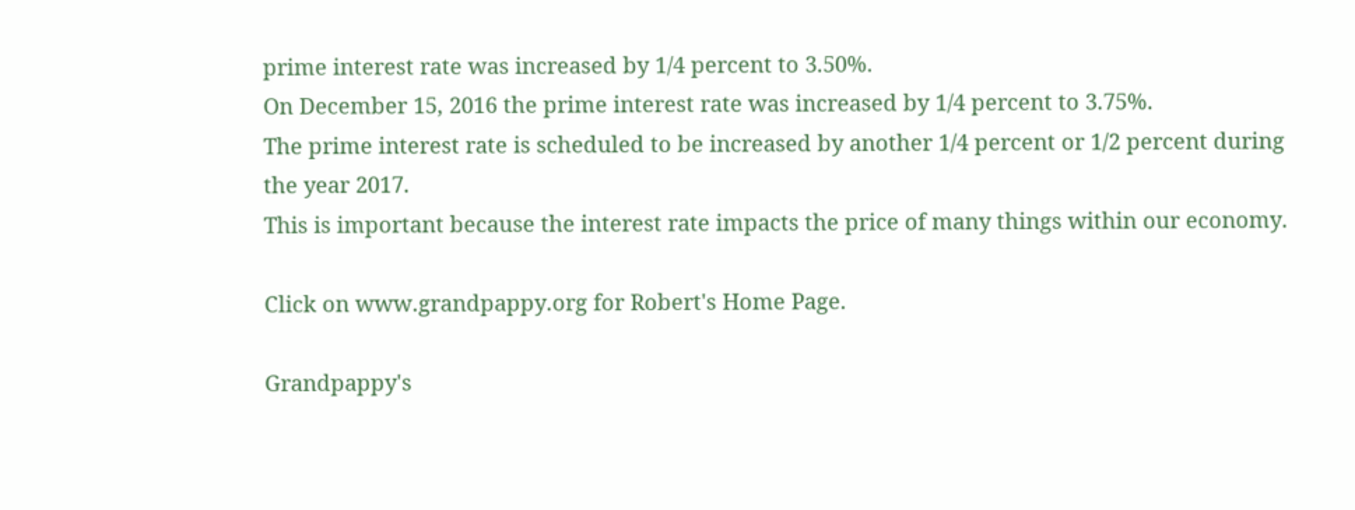prime interest rate was increased by 1/4 percent to 3.50%.
On December 15, 2016 the prime interest rate was increased by 1/4 percent to 3.75%.
The prime interest rate is scheduled to be increased by another 1/4 percent or 1/2 percent during the year 2017.
This is important because the interest rate impacts the price of many things within our economy.

Click on www.grandpappy.org for Robert's Home Page.

Grandpappy's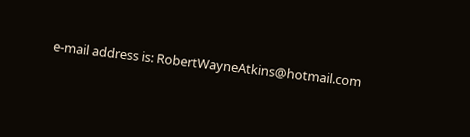e-mail address is: RobertWayneAtkins@hotmail.com